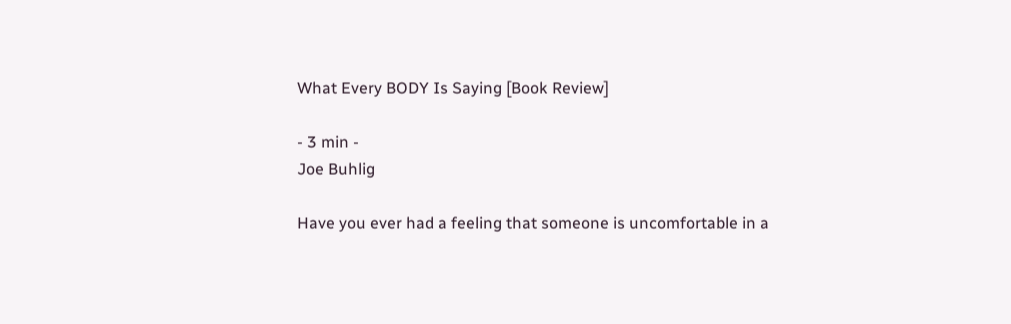What Every BODY Is Saying [Book Review]

- 3 min -
Joe Buhlig

Have you ever had a feeling that someone is uncomfortable in a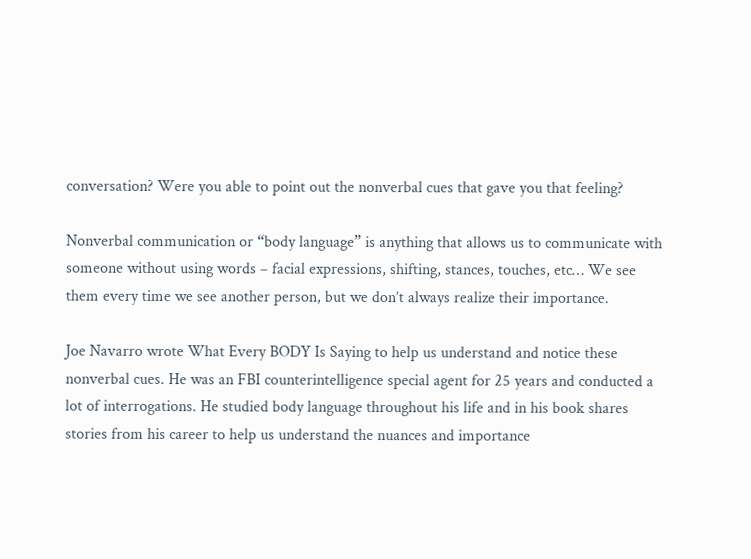conversation? Were you able to point out the nonverbal cues that gave you that feeling?

Nonverbal communication or “body language” is anything that allows us to communicate with someone without using words – facial expressions, shifting, stances, touches, etc… We see them every time we see another person, but we don’t always realize their importance.

Joe Navarro wrote What Every BODY Is Saying to help us understand and notice these nonverbal cues. He was an FBI counterintelligence special agent for 25 years and conducted a lot of interrogations. He studied body language throughout his life and in his book shares stories from his career to help us understand the nuances and importance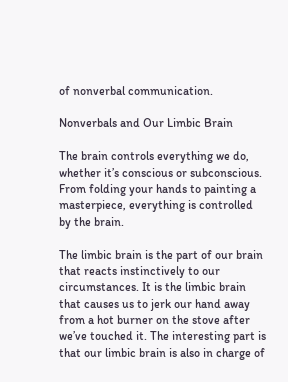of nonverbal communication.

Nonverbals and Our Limbic Brain

The brain controls everything we do, whether it’s conscious or subconscious. From folding your hands to painting a masterpiece, everything is controlled by the brain.

The limbic brain is the part of our brain that reacts instinctively to our circumstances. It is the limbic brain that causes us to jerk our hand away from a hot burner on the stove after we’ve touched it. The interesting part is that our limbic brain is also in charge of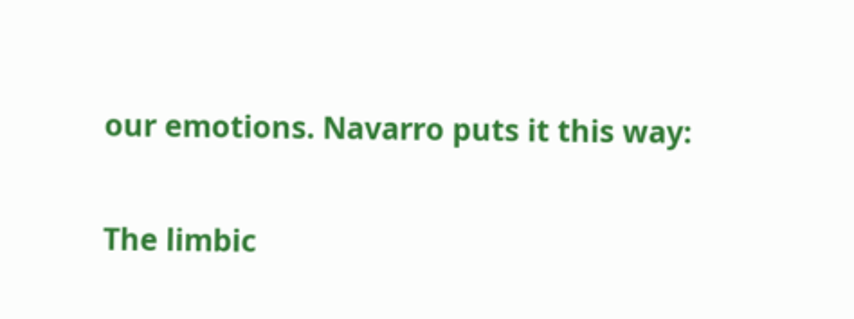our emotions. Navarro puts it this way:

The limbic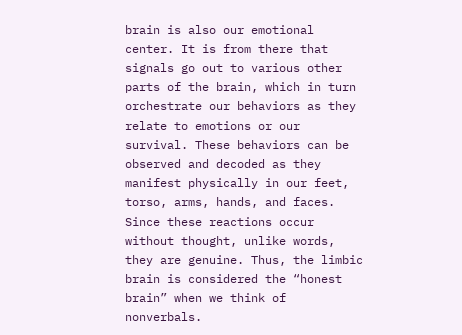brain is also our emotional center. It is from there that signals go out to various other parts of the brain, which in turn orchestrate our behaviors as they relate to emotions or our survival. These behaviors can be observed and decoded as they manifest physically in our feet, torso, arms, hands, and faces. Since these reactions occur without thought, unlike words, they are genuine. Thus, the limbic brain is considered the “honest brain” when we think of nonverbals.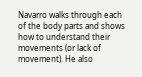Navarro walks through each of the body parts and shows how to understand their movements (or lack of movement). He also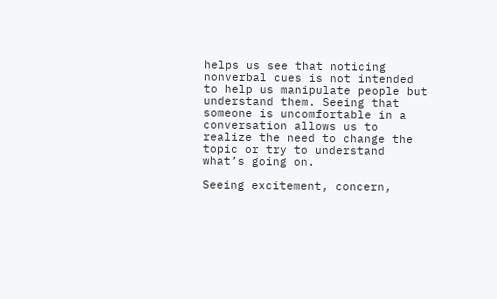helps us see that noticing nonverbal cues is not intended to help us manipulate people but understand them. Seeing that someone is uncomfortable in a conversation allows us to realize the need to change the topic or try to understand what’s going on.

Seeing excitement, concern,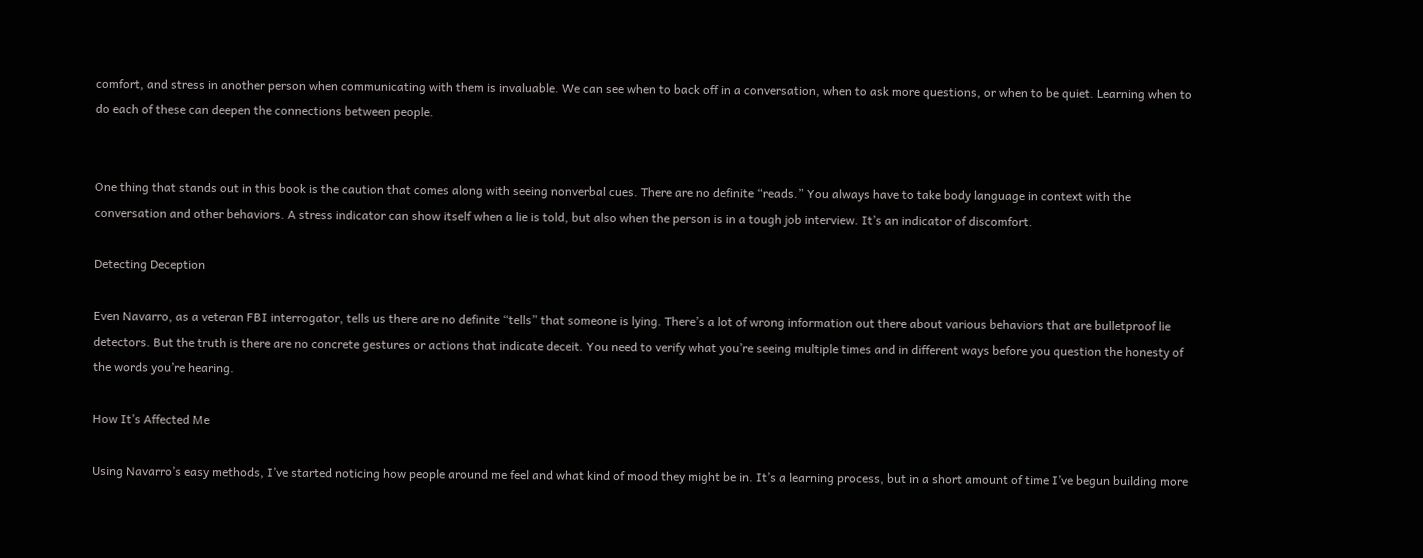comfort, and stress in another person when communicating with them is invaluable. We can see when to back off in a conversation, when to ask more questions, or when to be quiet. Learning when to do each of these can deepen the connections between people.


One thing that stands out in this book is the caution that comes along with seeing nonverbal cues. There are no definite “reads.” You always have to take body language in context with the conversation and other behaviors. A stress indicator can show itself when a lie is told, but also when the person is in a tough job interview. It’s an indicator of discomfort.

Detecting Deception

Even Navarro, as a veteran FBI interrogator, tells us there are no definite “tells” that someone is lying. There’s a lot of wrong information out there about various behaviors that are bulletproof lie detectors. But the truth is there are no concrete gestures or actions that indicate deceit. You need to verify what you’re seeing multiple times and in different ways before you question the honesty of the words you’re hearing.

How It’s Affected Me

Using Navarro’s easy methods, I’ve started noticing how people around me feel and what kind of mood they might be in. It’s a learning process, but in a short amount of time I’ve begun building more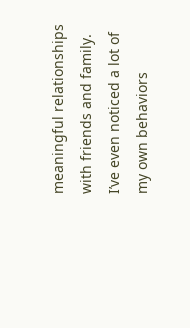meaningful relationships with friends and family. I’ve even noticed a lot of my own behaviors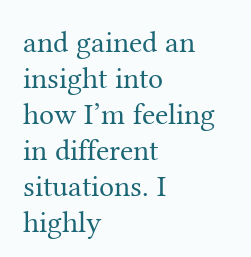and gained an insight into how I’m feeling in different situations. I highly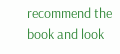recommend the book and look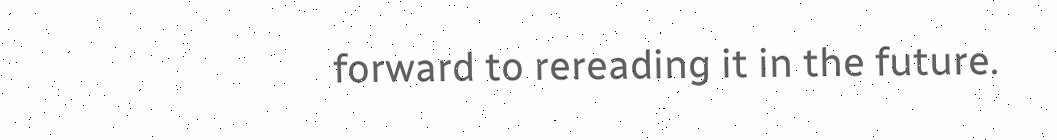forward to rereading it in the future.